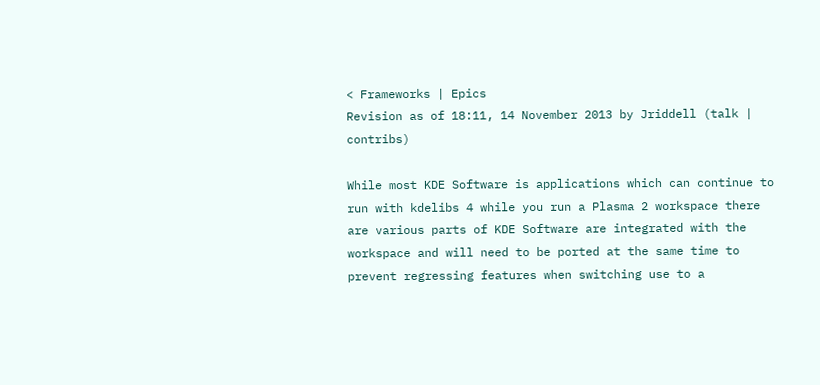< Frameworks | Epics
Revision as of 18:11, 14 November 2013 by Jriddell (talk | contribs)

While most KDE Software is applications which can continue to run with kdelibs 4 while you run a Plasma 2 workspace there are various parts of KDE Software are integrated with the workspace and will need to be ported at the same time to prevent regressing features when switching use to a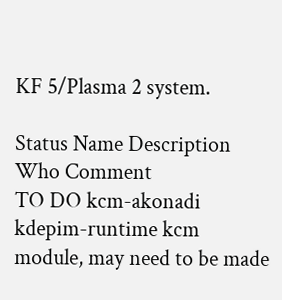KF 5/Plasma 2 system.

Status Name Description Who Comment
TO DO kcm-akonadi kdepim-runtime kcm module, may need to be made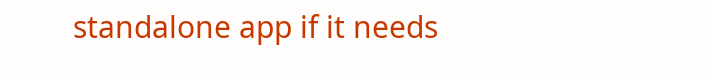standalone app if it needs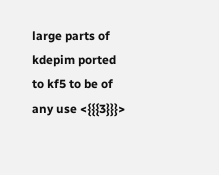large parts of kdepim ported to kf5 to be of any use <{{{3}}}>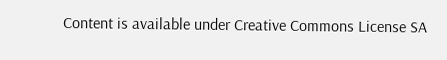Content is available under Creative Commons License SA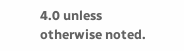4.0 unless otherwise noted.